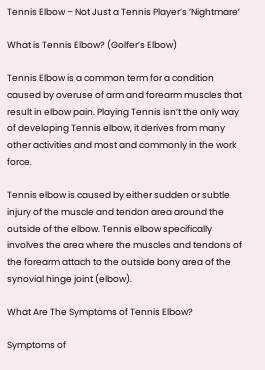Tennis Elbow – Not Just a Tennis Player’s ‘Nightmare’

What is Tennis Elbow? (Golfer’s Elbow)

Tennis Elbow is a common term for a condition caused by overuse of arm and forearm muscles that result in elbow pain. Playing Tennis isn’t the only way of developing Tennis elbow, it derives from many other activities and most and commonly in the work force.

Tennis elbow is caused by either sudden or subtle injury of the muscle and tendon area around the outside of the elbow. Tennis elbow specifically involves the area where the muscles and tendons of the forearm attach to the outside bony area of the synovial hinge joint (elbow).

What Are The Symptoms of Tennis Elbow?

Symptoms of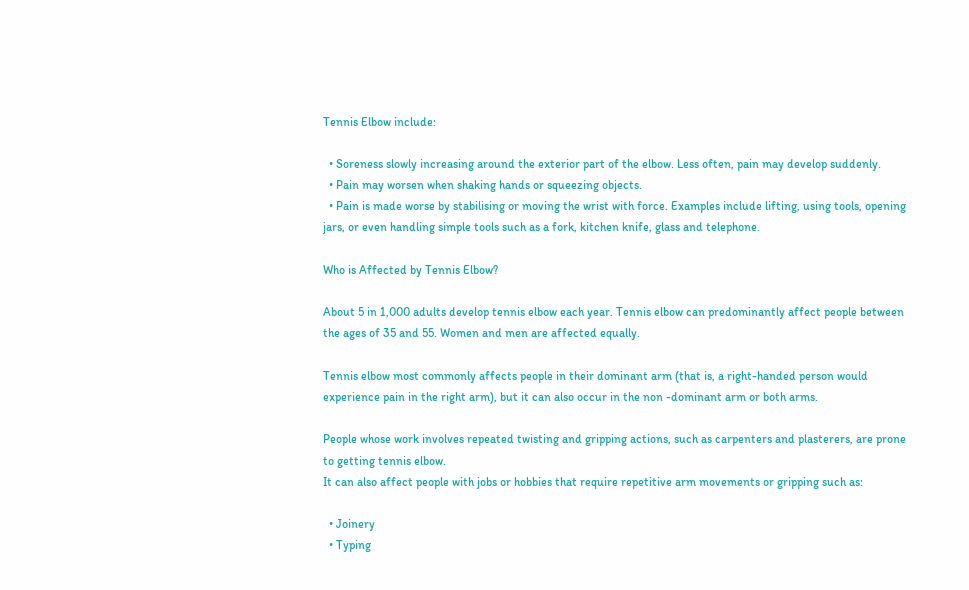Tennis Elbow include:

  • Soreness slowly increasing around the exterior part of the elbow. Less often, pain may develop suddenly.
  • Pain may worsen when shaking hands or squeezing objects.
  • Pain is made worse by stabilising or moving the wrist with force. Examples include lifting, using tools, opening jars, or even handling simple tools such as a fork, kitchen knife, glass and telephone.

Who is Affected by Tennis Elbow?

About 5 in 1,000 adults develop tennis elbow each year. Tennis elbow can predominantly affect people between the ages of 35 and 55. Women and men are affected equally.

Tennis elbow most commonly affects people in their dominant arm (that is, a right-handed person would experience pain in the right arm), but it can also occur in the non -dominant arm or both arms.

People whose work involves repeated twisting and gripping actions, such as carpenters and plasterers, are prone to getting tennis elbow.
It can also affect people with jobs or hobbies that require repetitive arm movements or gripping such as:

  • Joinery
  • Typing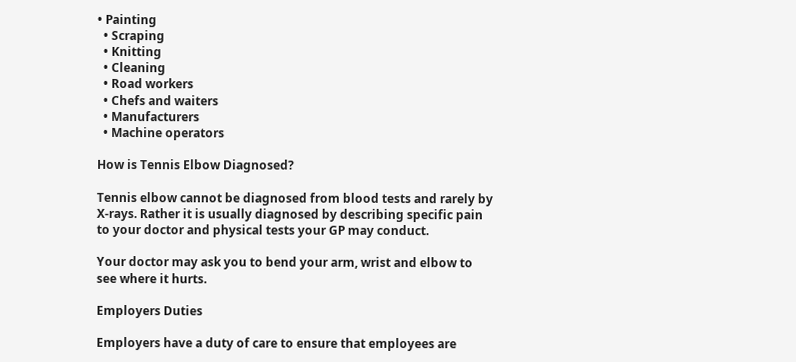• Painting
  • Scraping
  • Knitting
  • Cleaning
  • Road workers
  • Chefs and waiters
  • Manufacturers
  • Machine operators

How is Tennis Elbow Diagnosed?

Tennis elbow cannot be diagnosed from blood tests and rarely by X-rays. Rather it is usually diagnosed by describing specific pain to your doctor and physical tests your GP may conduct.

Your doctor may ask you to bend your arm, wrist and elbow to see where it hurts.

Employers Duties

Employers have a duty of care to ensure that employees are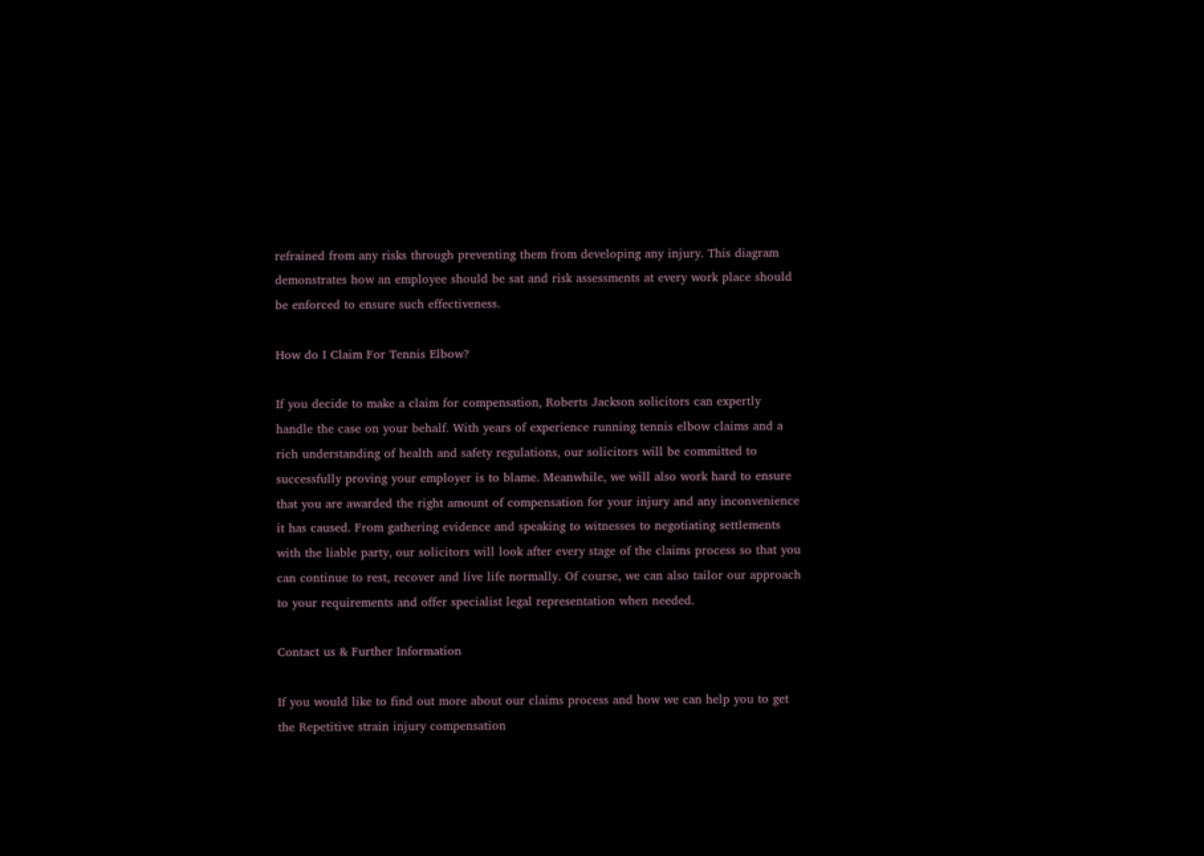refrained from any risks through preventing them from developing any injury. This diagram demonstrates how an employee should be sat and risk assessments at every work place should be enforced to ensure such effectiveness.

How do I Claim For Tennis Elbow?

If you decide to make a claim for compensation, Roberts Jackson solicitors can expertly handle the case on your behalf. With years of experience running tennis elbow claims and a rich understanding of health and safety regulations, our solicitors will be committed to successfully proving your employer is to blame. Meanwhile, we will also work hard to ensure that you are awarded the right amount of compensation for your injury and any inconvenience it has caused. From gathering evidence and speaking to witnesses to negotiating settlements with the liable party, our solicitors will look after every stage of the claims process so that you can continue to rest, recover and live life normally. Of course, we can also tailor our approach to your requirements and offer specialist legal representation when needed.

Contact us & Further Information

If you would like to find out more about our claims process and how we can help you to get the Repetitive strain injury compensation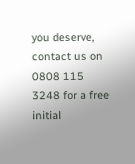you deserve, contact us on 0808 115 3248 for a free initial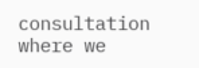consultation where we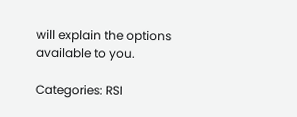will explain the options available to you.

Categories: RSI